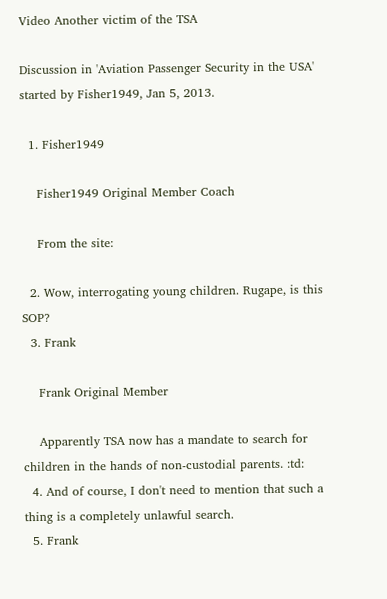Video Another victim of the TSA

Discussion in 'Aviation Passenger Security in the USA' started by Fisher1949, Jan 5, 2013.

  1. Fisher1949

    Fisher1949 Original Member Coach

    From the site:

  2. Wow, interrogating young children. Rugape, is this SOP?
  3. Frank

    Frank Original Member

    Apparently TSA now has a mandate to search for children in the hands of non-custodial parents. :td:
  4. And of course, I don't need to mention that such a thing is a completely unlawful search.
  5. Frank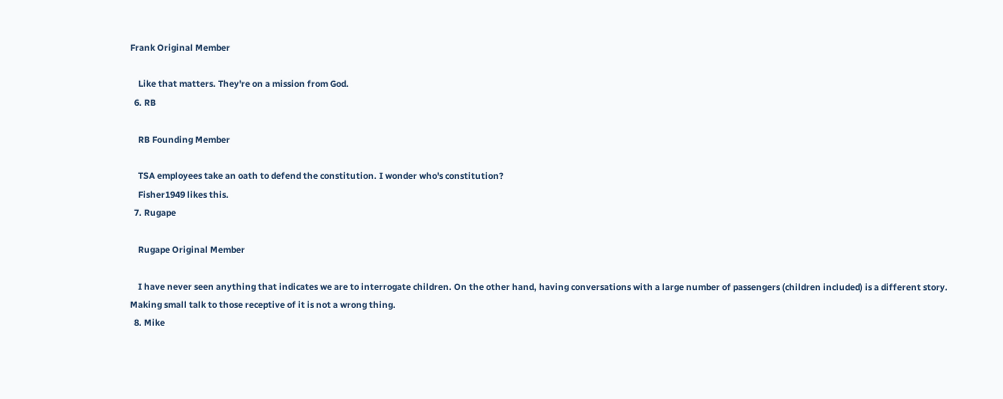Frank Original Member

    Like that matters. They're on a mission from God.
  6. RB

    RB Founding Member

    TSA employees take an oath to defend the constitution. I wonder who's constitution?
    Fisher1949 likes this.
  7. Rugape

    Rugape Original Member

    I have never seen anything that indicates we are to interrogate children. On the other hand, having conversations with a large number of passengers (children included) is a different story. Making small talk to those receptive of it is not a wrong thing.
  8. Mike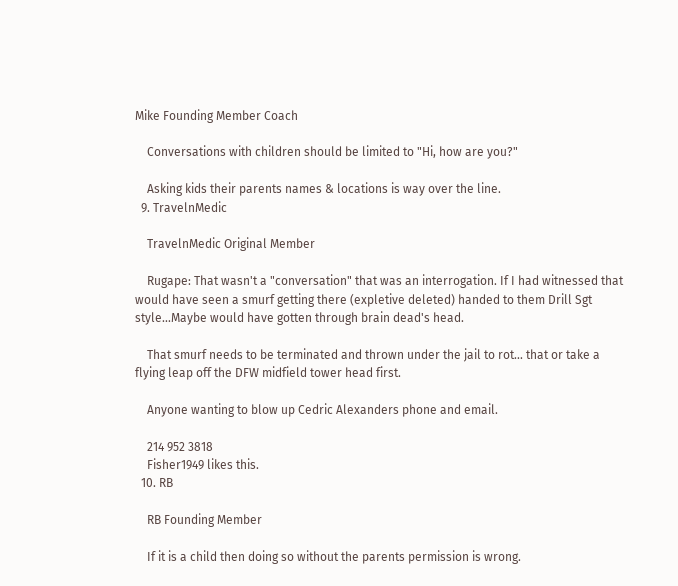Mike Founding Member Coach

    Conversations with children should be limited to "Hi, how are you?"

    Asking kids their parents names & locations is way over the line.
  9. TravelnMedic

    TravelnMedic Original Member

    Rugape: That wasn't a "conversation" that was an interrogation. If I had witnessed that would have seen a smurf getting there (expletive deleted) handed to them Drill Sgt style...Maybe would have gotten through brain dead's head.

    That smurf needs to be terminated and thrown under the jail to rot... that or take a flying leap off the DFW midfield tower head first.

    Anyone wanting to blow up Cedric Alexanders phone and email.

    214 952 3818
    Fisher1949 likes this.
  10. RB

    RB Founding Member

    If it is a child then doing so without the parents permission is wrong.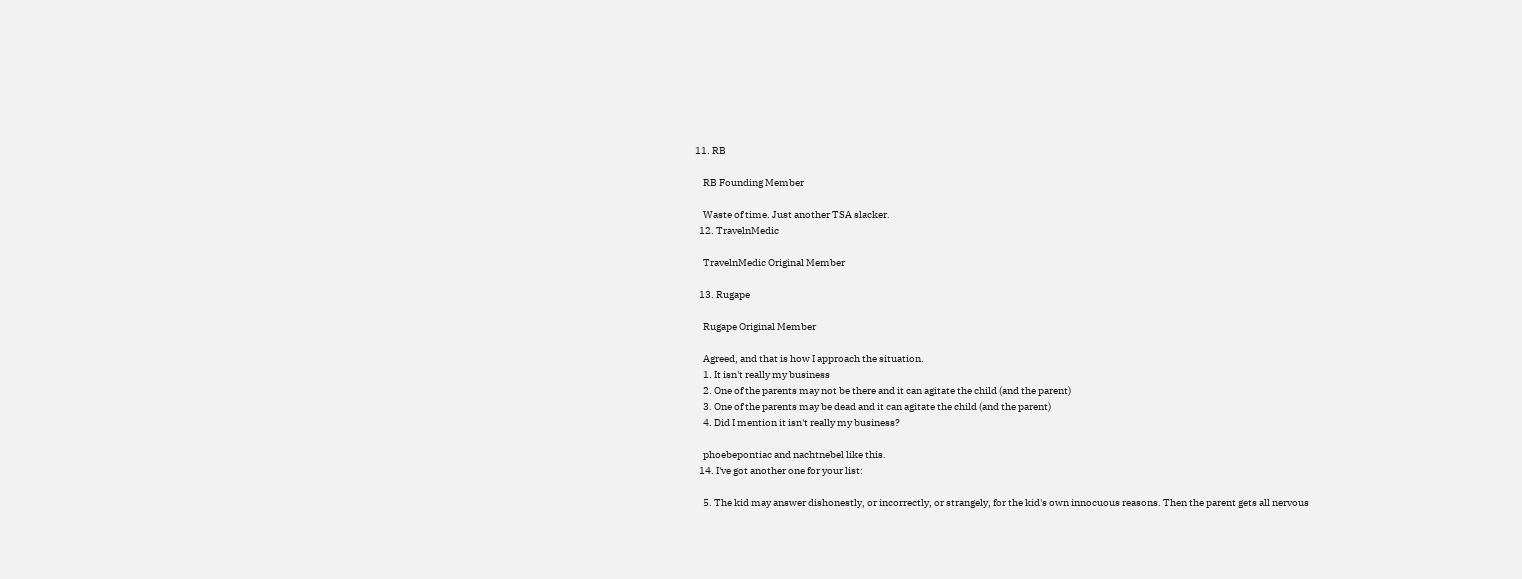11. RB

    RB Founding Member

    Waste of time. Just another TSA slacker.
  12. TravelnMedic

    TravelnMedic Original Member

  13. Rugape

    Rugape Original Member

    Agreed, and that is how I approach the situation.
    1. It isn't really my business
    2. One of the parents may not be there and it can agitate the child (and the parent)
    3. One of the parents may be dead and it can agitate the child (and the parent)
    4. Did I mention it isn't really my business?

    phoebepontiac and nachtnebel like this.
  14. I've got another one for your list:

    5. The kid may answer dishonestly, or incorrectly, or strangely, for the kid's own innocuous reasons. Then the parent gets all nervous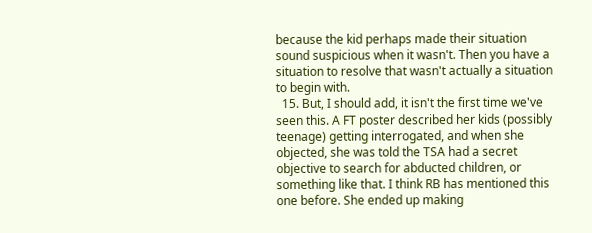because the kid perhaps made their situation sound suspicious when it wasn't. Then you have a situation to resolve that wasn't actually a situation to begin with.
  15. But, I should add, it isn't the first time we've seen this. A FT poster described her kids (possibly teenage) getting interrogated, and when she objected, she was told the TSA had a secret objective to search for abducted children, or something like that. I think RB has mentioned this one before. She ended up making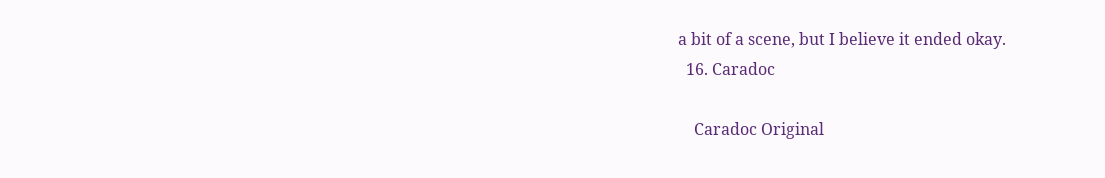a bit of a scene, but I believe it ended okay.
  16. Caradoc

    Caradoc Original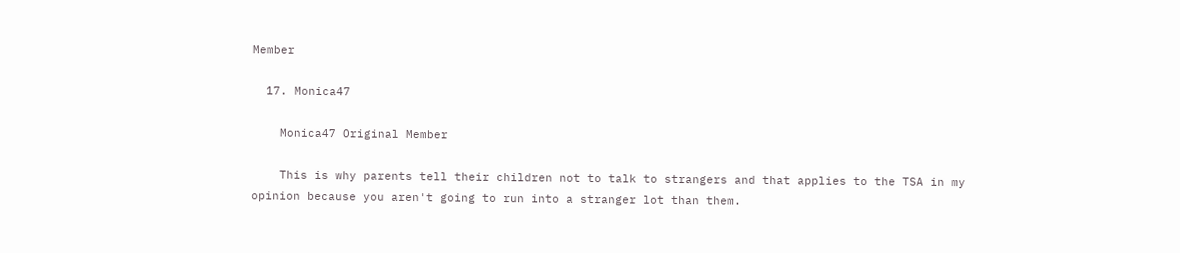Member

  17. Monica47

    Monica47 Original Member

    This is why parents tell their children not to talk to strangers and that applies to the TSA in my opinion because you aren't going to run into a stranger lot than them.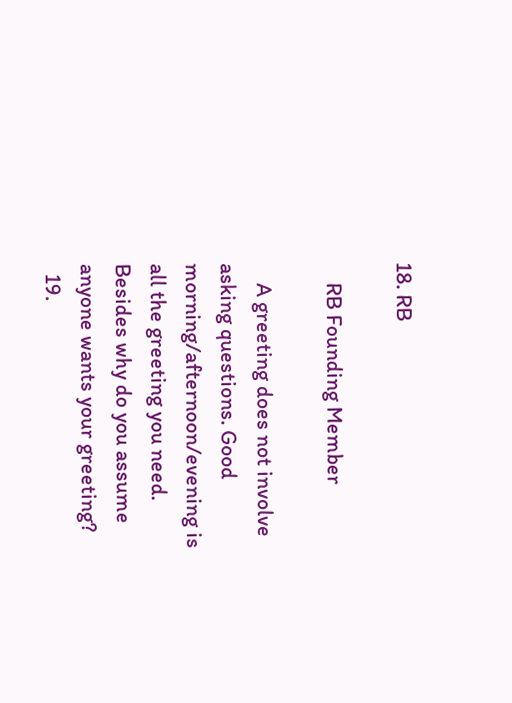18. RB

    RB Founding Member

    A greeting does not involve asking questions. Good morning/afternoon/evening is all the greeting you need. Besides why do you assume anyone wants your greeting?
  19.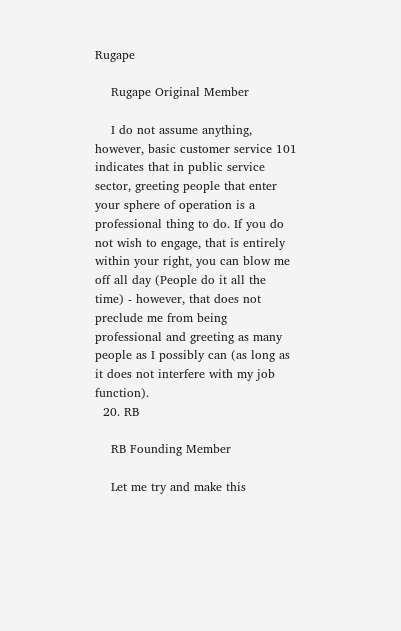Rugape

    Rugape Original Member

    I do not assume anything, however, basic customer service 101 indicates that in public service sector, greeting people that enter your sphere of operation is a professional thing to do. If you do not wish to engage, that is entirely within your right, you can blow me off all day (People do it all the time) - however, that does not preclude me from being professional and greeting as many people as I possibly can (as long as it does not interfere with my job function).
  20. RB

    RB Founding Member

    Let me try and make this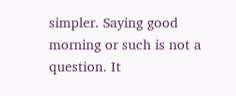simpler. Saying good morning or such is not a question. It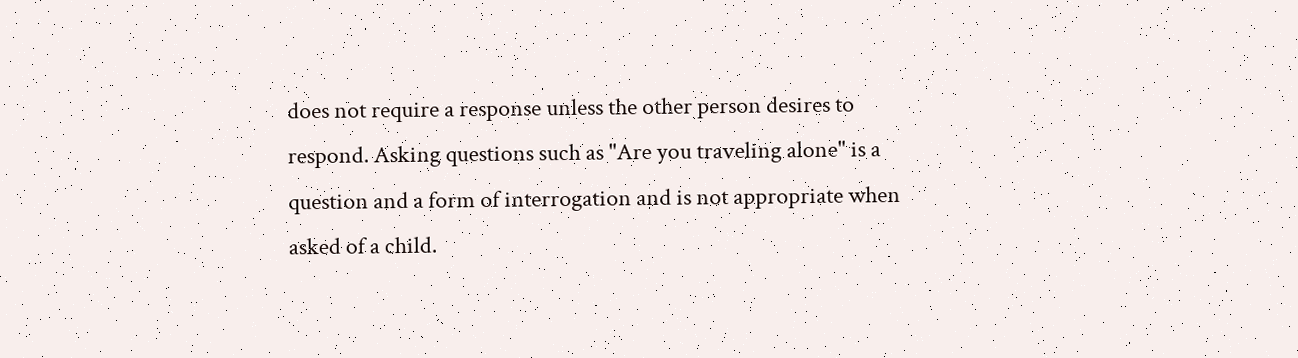does not require a response unless the other person desires to respond. Asking questions such as "Are you traveling alone" is a question and a form of interrogation and is not appropriate when asked of a child.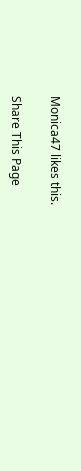Monica47 likes this.

Share This Page